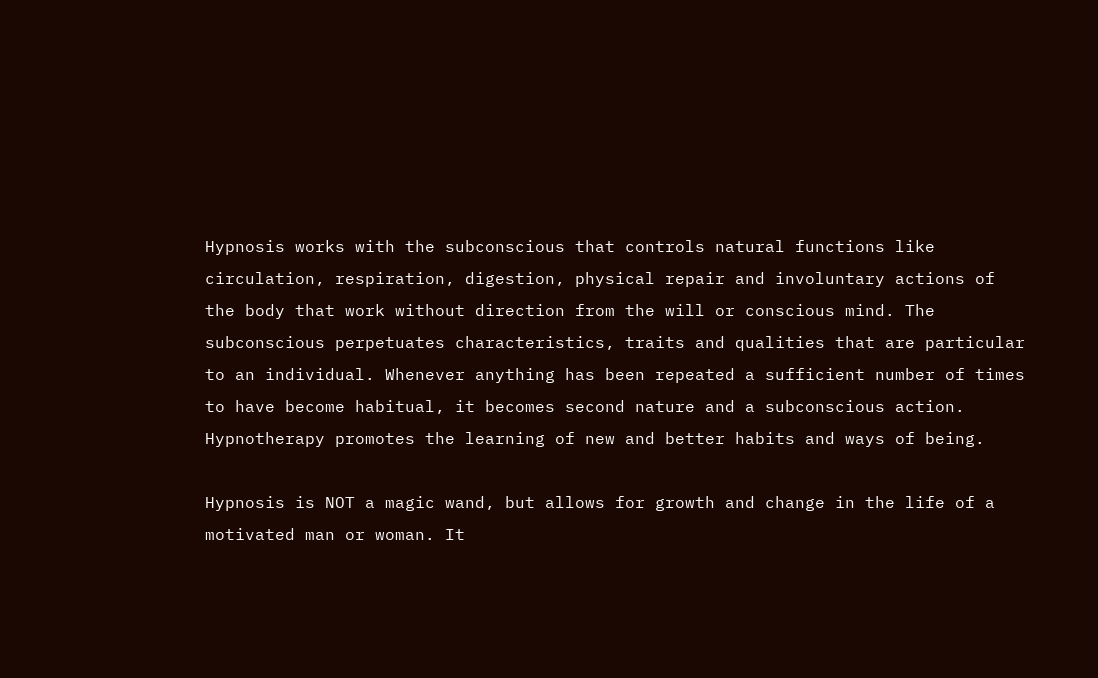Hypnosis works with the subconscious that controls natural functions like circulation, respiration, digestion, physical repair and involuntary actions of the body that work without direction from the will or conscious mind. The subconscious perpetuates characteristics, traits and qualities that are particular to an individual. Whenever anything has been repeated a sufficient number of times to have become habitual, it becomes second nature and a subconscious action. Hypnotherapy promotes the learning of new and better habits and ways of being.

Hypnosis is NOT a magic wand, but allows for growth and change in the life of a motivated man or woman. It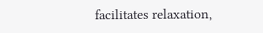facilitates relaxation,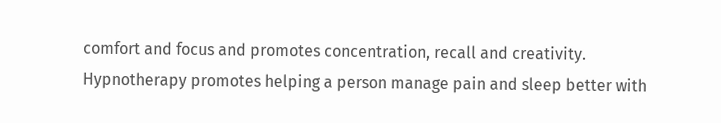comfort and focus and promotes concentration, recall and creativity. Hypnotherapy promotes helping a person manage pain and sleep better with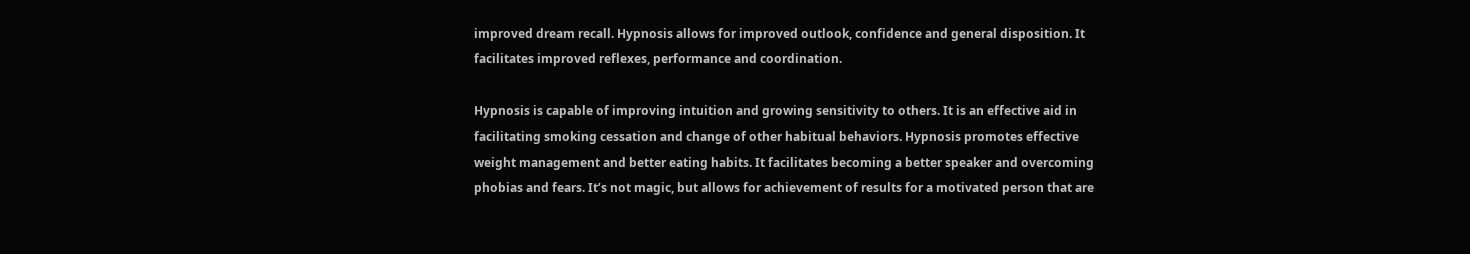improved dream recall. Hypnosis allows for improved outlook, confidence and general disposition. It facilitates improved reflexes, performance and coordination.

Hypnosis is capable of improving intuition and growing sensitivity to others. It is an effective aid in facilitating smoking cessation and change of other habitual behaviors. Hypnosis promotes effective weight management and better eating habits. It facilitates becoming a better speaker and overcoming phobias and fears. It’s not magic, but allows for achievement of results for a motivated person that are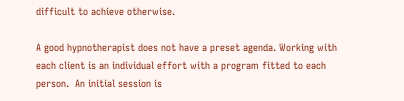difficult to achieve otherwise.

A good hypnotherapist does not have a preset agenda. Working with each client is an individual effort with a program fitted to each person.  An initial session is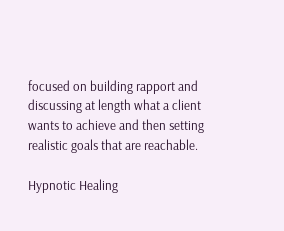focused on building rapport and discussing at length what a client wants to achieve and then setting realistic goals that are reachable.

Hypnotic Healing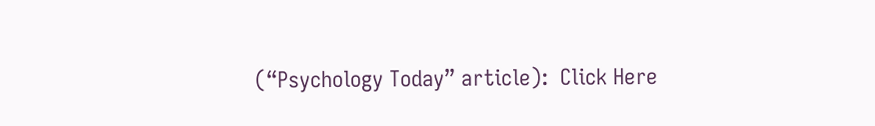(“Psychology Today” article):  Click Here